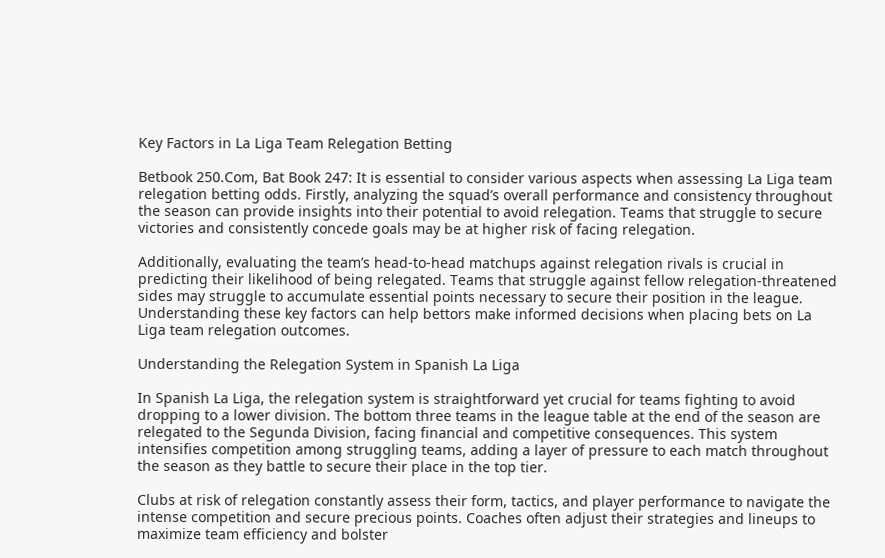Key Factors in La Liga Team Relegation Betting

Betbook 250.Com, Bat Book 247: It is essential to consider various aspects when assessing La Liga team relegation betting odds. Firstly, analyzing the squad’s overall performance and consistency throughout the season can provide insights into their potential to avoid relegation. Teams that struggle to secure victories and consistently concede goals may be at higher risk of facing relegation.

Additionally, evaluating the team’s head-to-head matchups against relegation rivals is crucial in predicting their likelihood of being relegated. Teams that struggle against fellow relegation-threatened sides may struggle to accumulate essential points necessary to secure their position in the league. Understanding these key factors can help bettors make informed decisions when placing bets on La Liga team relegation outcomes.

Understanding the Relegation System in Spanish La Liga

In Spanish La Liga, the relegation system is straightforward yet crucial for teams fighting to avoid dropping to a lower division. The bottom three teams in the league table at the end of the season are relegated to the Segunda Division, facing financial and competitive consequences. This system intensifies competition among struggling teams, adding a layer of pressure to each match throughout the season as they battle to secure their place in the top tier.

Clubs at risk of relegation constantly assess their form, tactics, and player performance to navigate the intense competition and secure precious points. Coaches often adjust their strategies and lineups to maximize team efficiency and bolster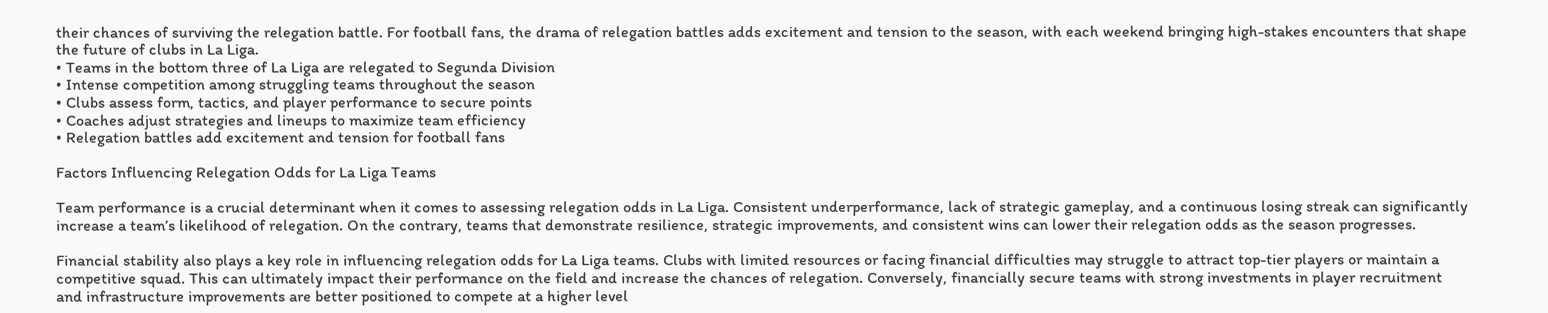their chances of surviving the relegation battle. For football fans, the drama of relegation battles adds excitement and tension to the season, with each weekend bringing high-stakes encounters that shape the future of clubs in La Liga.
• Teams in the bottom three of La Liga are relegated to Segunda Division
• Intense competition among struggling teams throughout the season
• Clubs assess form, tactics, and player performance to secure points
• Coaches adjust strategies and lineups to maximize team efficiency
• Relegation battles add excitement and tension for football fans

Factors Influencing Relegation Odds for La Liga Teams

Team performance is a crucial determinant when it comes to assessing relegation odds in La Liga. Consistent underperformance, lack of strategic gameplay, and a continuous losing streak can significantly increase a team’s likelihood of relegation. On the contrary, teams that demonstrate resilience, strategic improvements, and consistent wins can lower their relegation odds as the season progresses.

Financial stability also plays a key role in influencing relegation odds for La Liga teams. Clubs with limited resources or facing financial difficulties may struggle to attract top-tier players or maintain a competitive squad. This can ultimately impact their performance on the field and increase the chances of relegation. Conversely, financially secure teams with strong investments in player recruitment and infrastructure improvements are better positioned to compete at a higher level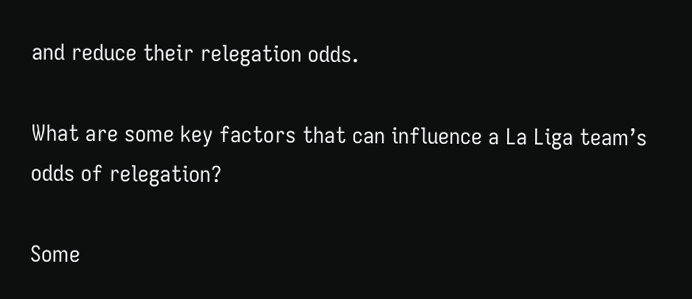and reduce their relegation odds.

What are some key factors that can influence a La Liga team’s odds of relegation?

Some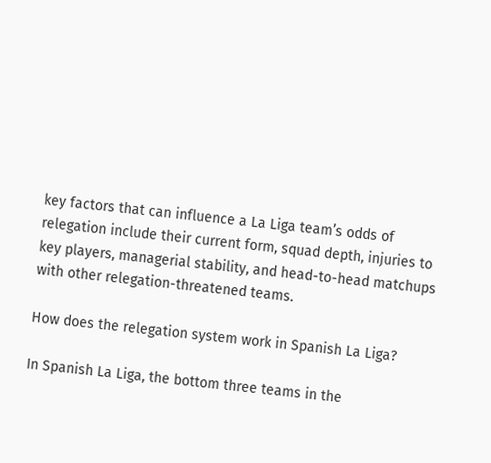key factors that can influence a La Liga team’s odds of relegation include their current form, squad depth, injuries to key players, managerial stability, and head-to-head matchups with other relegation-threatened teams.

How does the relegation system work in Spanish La Liga?

In Spanish La Liga, the bottom three teams in the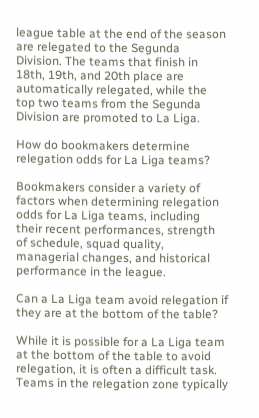league table at the end of the season are relegated to the Segunda Division. The teams that finish in 18th, 19th, and 20th place are automatically relegated, while the top two teams from the Segunda Division are promoted to La Liga.

How do bookmakers determine relegation odds for La Liga teams?

Bookmakers consider a variety of factors when determining relegation odds for La Liga teams, including their recent performances, strength of schedule, squad quality, managerial changes, and historical performance in the league.

Can a La Liga team avoid relegation if they are at the bottom of the table?

While it is possible for a La Liga team at the bottom of the table to avoid relegation, it is often a difficult task. Teams in the relegation zone typically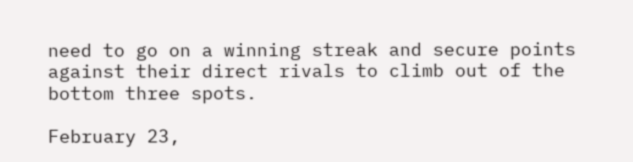need to go on a winning streak and secure points against their direct rivals to climb out of the bottom three spots.

February 23,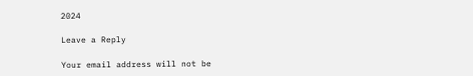2024

Leave a Reply

Your email address will not be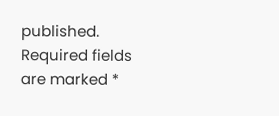published. Required fields are marked *